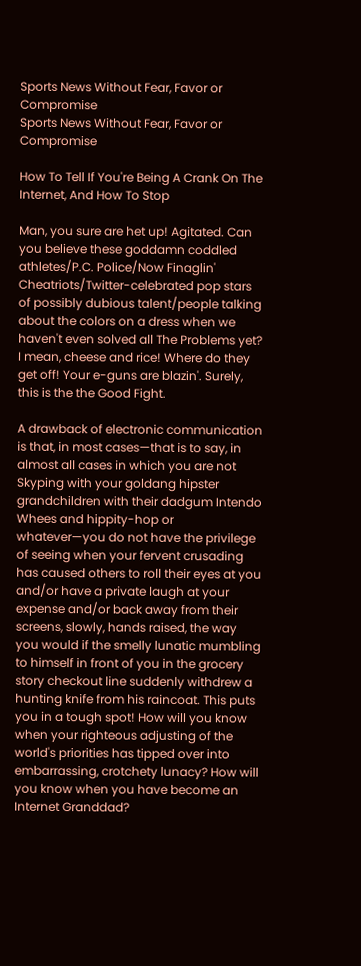Sports News Without Fear, Favor or Compromise
Sports News Without Fear, Favor or Compromise

How To Tell If You're Being A Crank On The Internet, And How To Stop

Man, you sure are het up! Agitated. Can you believe these goddamn coddled athletes/P.C. Police/Now Finaglin' Cheatriots/Twitter-celebrated pop stars of possibly dubious talent/people talking about the colors on a dress when we haven't even solved all The Problems yet? I mean, cheese and rice! Where do they get off! Your e-guns are blazin'. Surely, this is the the Good Fight.

A drawback of electronic communication is that, in most cases—that is to say, in almost all cases in which you are not Skyping with your goldang hipster grandchildren with their dadgum Intendo Whees and hippity-hop or whatever—you do not have the privilege of seeing when your fervent crusading has caused others to roll their eyes at you and/or have a private laugh at your expense and/or back away from their screens, slowly, hands raised, the way you would if the smelly lunatic mumbling to himself in front of you in the grocery story checkout line suddenly withdrew a hunting knife from his raincoat. This puts you in a tough spot! How will you know when your righteous adjusting of the world's priorities has tipped over into embarrassing, crotchety lunacy? How will you know when you have become an Internet Granddad?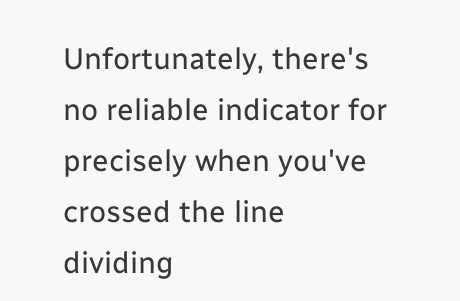Unfortunately, there's no reliable indicator for precisely when you've crossed the line dividing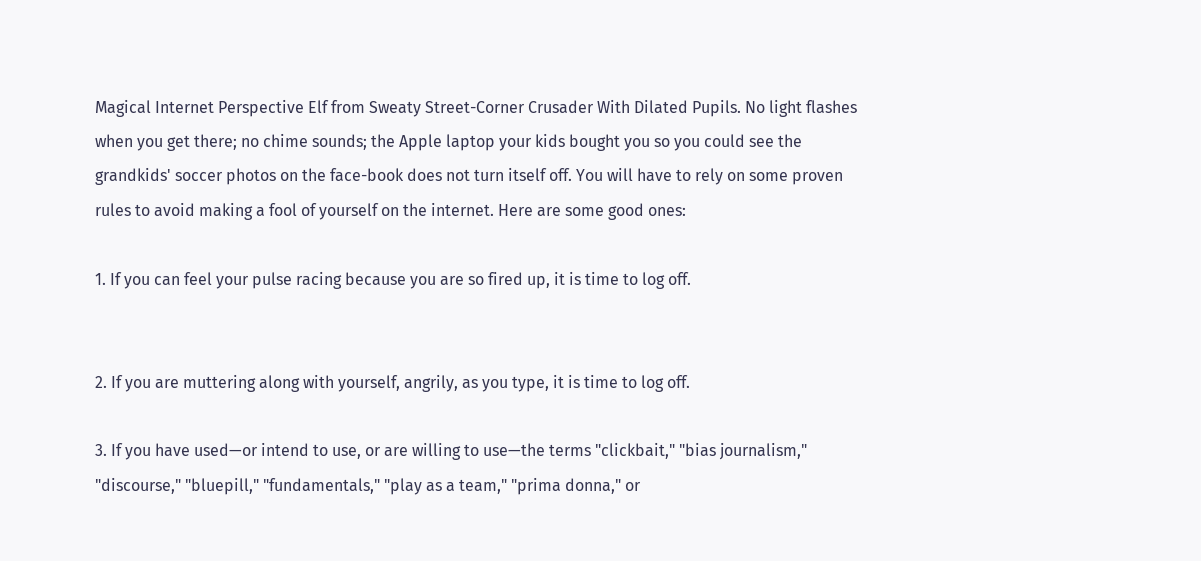Magical Internet Perspective Elf from Sweaty Street-Corner Crusader With Dilated Pupils. No light flashes when you get there; no chime sounds; the Apple laptop your kids bought you so you could see the grandkids' soccer photos on the face-book does not turn itself off. You will have to rely on some proven rules to avoid making a fool of yourself on the internet. Here are some good ones:

1. If you can feel your pulse racing because you are so fired up, it is time to log off.


2. If you are muttering along with yourself, angrily, as you type, it is time to log off.

3. If you have used—or intend to use, or are willing to use—the terms "clickbait," "bias journalism," "discourse," "bluepill," "fundamentals," "play as a team," "prima donna," or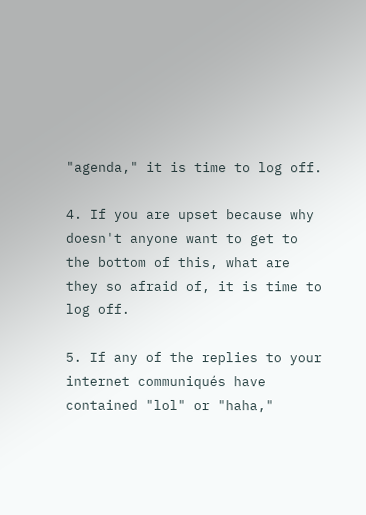"agenda," it is time to log off.

4. If you are upset because why doesn't anyone want to get to the bottom of this, what are they so afraid of, it is time to log off.

5. If any of the replies to your internet communiqués have contained "lol" or "haha,"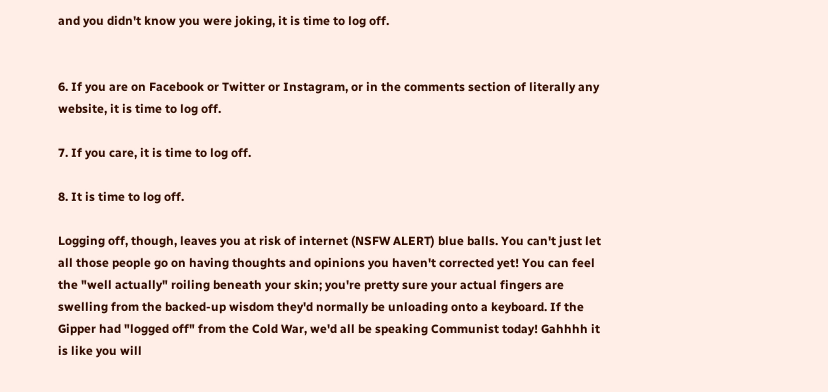and you didn't know you were joking, it is time to log off.


6. If you are on Facebook or Twitter or Instagram, or in the comments section of literally any website, it is time to log off.

7. If you care, it is time to log off.

8. It is time to log off.

Logging off, though, leaves you at risk of internet (NSFW ALERT) blue balls. You can't just let all those people go on having thoughts and opinions you haven't corrected yet! You can feel the "well actually" roiling beneath your skin; you're pretty sure your actual fingers are swelling from the backed-up wisdom they'd normally be unloading onto a keyboard. If the Gipper had "logged off" from the Cold War, we'd all be speaking Communist today! Gahhhh it is like you will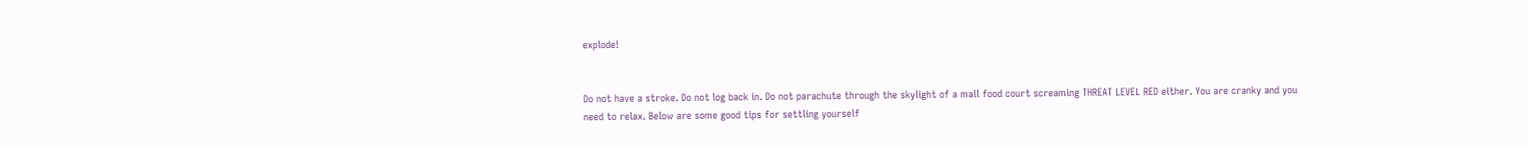explode!


Do not have a stroke. Do not log back in. Do not parachute through the skylight of a mall food court screaming THREAT LEVEL RED either. You are cranky and you need to relax. Below are some good tips for settling yourself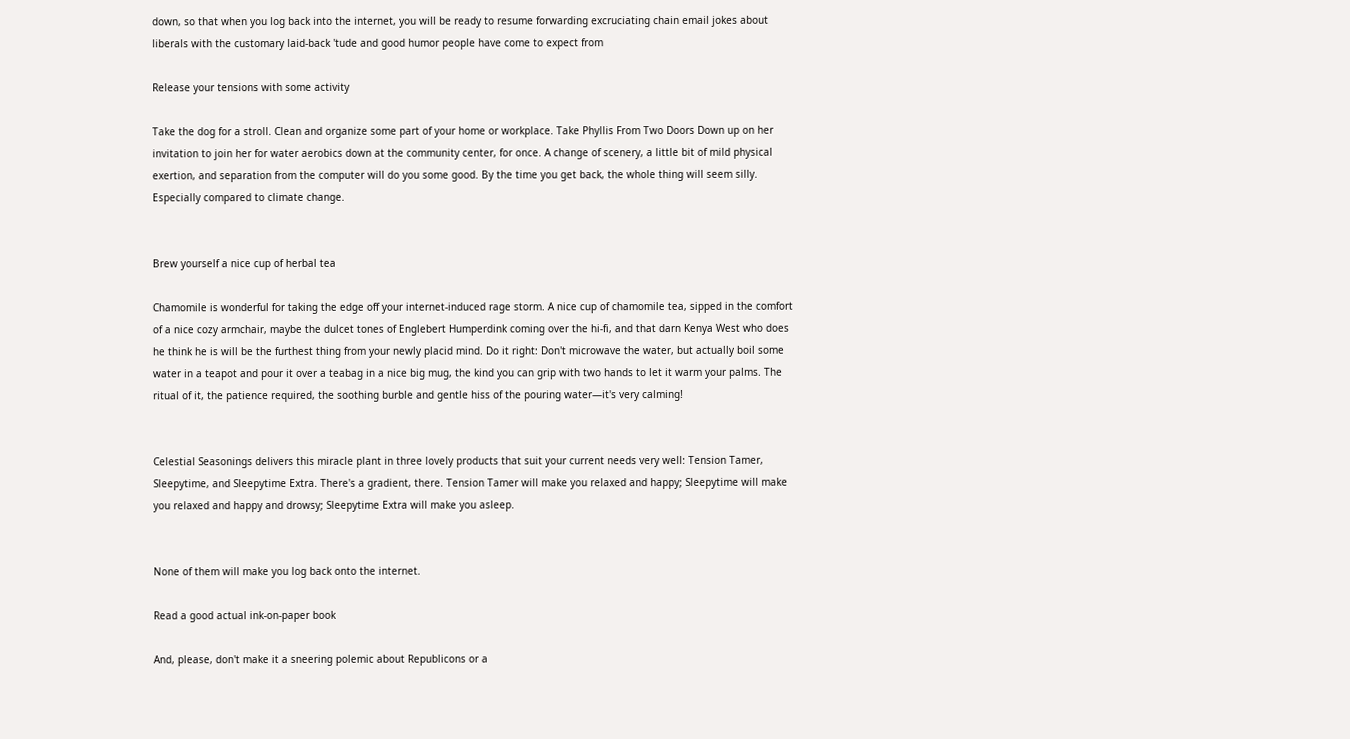down, so that when you log back into the internet, you will be ready to resume forwarding excruciating chain email jokes about liberals with the customary laid-back 'tude and good humor people have come to expect from

Release your tensions with some activity

Take the dog for a stroll. Clean and organize some part of your home or workplace. Take Phyllis From Two Doors Down up on her invitation to join her for water aerobics down at the community center, for once. A change of scenery, a little bit of mild physical exertion, and separation from the computer will do you some good. By the time you get back, the whole thing will seem silly. Especially compared to climate change.


Brew yourself a nice cup of herbal tea

Chamomile is wonderful for taking the edge off your internet-induced rage storm. A nice cup of chamomile tea, sipped in the comfort of a nice cozy armchair, maybe the dulcet tones of Englebert Humperdink coming over the hi-fi, and that darn Kenya West who does he think he is will be the furthest thing from your newly placid mind. Do it right: Don't microwave the water, but actually boil some water in a teapot and pour it over a teabag in a nice big mug, the kind you can grip with two hands to let it warm your palms. The ritual of it, the patience required, the soothing burble and gentle hiss of the pouring water—it's very calming!


Celestial Seasonings delivers this miracle plant in three lovely products that suit your current needs very well: Tension Tamer, Sleepytime, and Sleepytime Extra. There's a gradient, there. Tension Tamer will make you relaxed and happy; Sleepytime will make you relaxed and happy and drowsy; Sleepytime Extra will make you asleep.


None of them will make you log back onto the internet.

Read a good actual ink-on-paper book

And, please, don't make it a sneering polemic about Republicons or a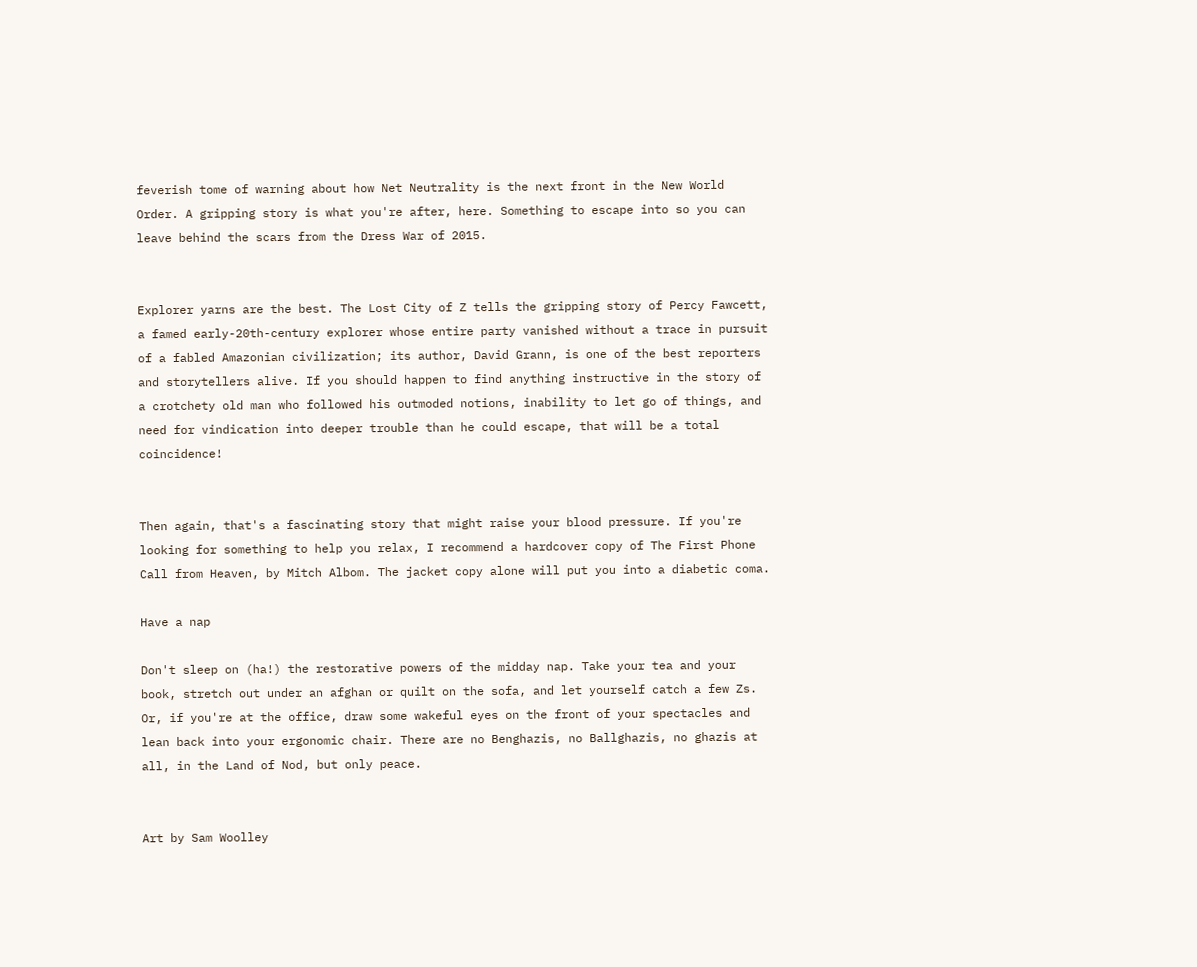feverish tome of warning about how Net Neutrality is the next front in the New World Order. A gripping story is what you're after, here. Something to escape into so you can leave behind the scars from the Dress War of 2015.


Explorer yarns are the best. The Lost City of Z tells the gripping story of Percy Fawcett, a famed early-20th-century explorer whose entire party vanished without a trace in pursuit of a fabled Amazonian civilization; its author, David Grann, is one of the best reporters and storytellers alive. If you should happen to find anything instructive in the story of a crotchety old man who followed his outmoded notions, inability to let go of things, and need for vindication into deeper trouble than he could escape, that will be a total coincidence!


Then again, that's a fascinating story that might raise your blood pressure. If you're looking for something to help you relax, I recommend a hardcover copy of The First Phone Call from Heaven, by Mitch Albom. The jacket copy alone will put you into a diabetic coma.

Have a nap

Don't sleep on (ha!) the restorative powers of the midday nap. Take your tea and your book, stretch out under an afghan or quilt on the sofa, and let yourself catch a few Zs. Or, if you're at the office, draw some wakeful eyes on the front of your spectacles and lean back into your ergonomic chair. There are no Benghazis, no Ballghazis, no ghazis at all, in the Land of Nod, but only peace.


Art by Sam Woolley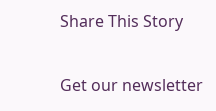Share This Story

Get our newsletter